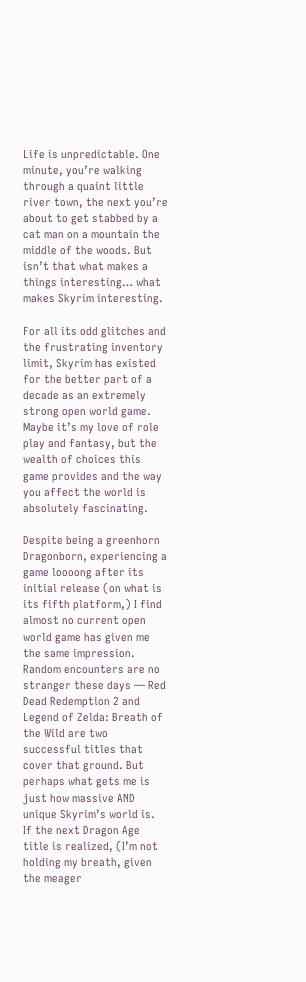Life is unpredictable. One minute, you’re walking through a quaint little river town, the next you’re about to get stabbed by a cat man on a mountain the middle of the woods. But isn’t that what makes a things interesting… what makes Skyrim interesting.

For all its odd glitches and the frustrating inventory limit, Skyrim has existed for the better part of a decade as an extremely strong open world game. Maybe it’s my love of role play and fantasy, but the wealth of choices this game provides and the way you affect the world is absolutely fascinating.

Despite being a greenhorn Dragonborn, experiencing a game loooong after its initial release (on what is its fifth platform,) I find almost no current open world game has given me the same impression. Random encounters are no stranger these days — Red Dead Redemption 2 and Legend of Zelda: Breath of the Wild are two successful titles that cover that ground. But perhaps what gets me is just how massive AND unique Skyrim’s world is.
If the next Dragon Age title is realized, (I’m not holding my breath, given the meager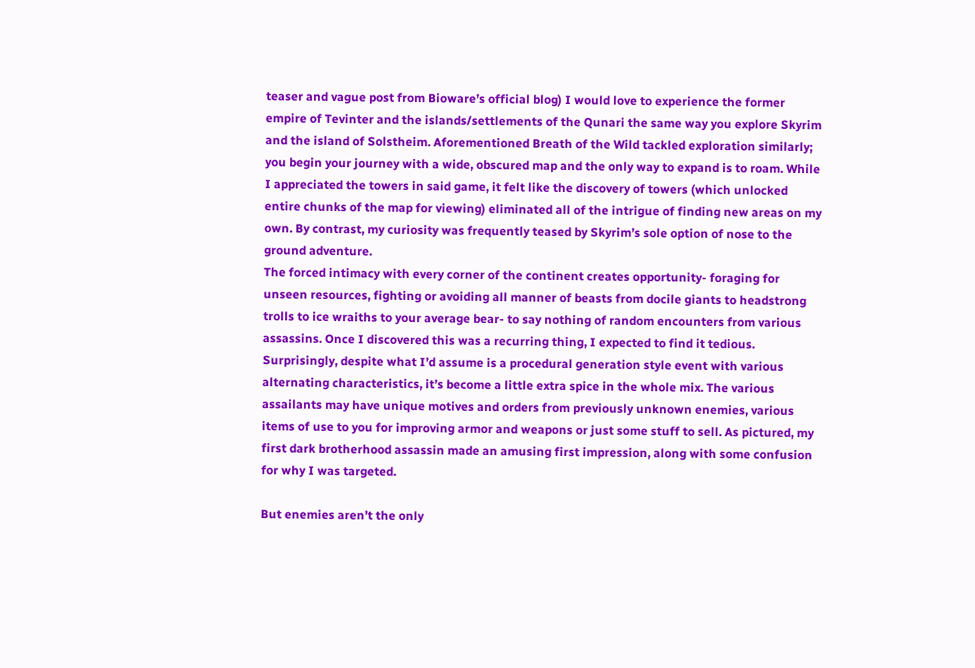teaser and vague post from Bioware’s official blog) I would love to experience the former empire of Tevinter and the islands/settlements of the Qunari the same way you explore Skyrim and the island of Solstheim. Aforementioned Breath of the Wild tackled exploration similarly; you begin your journey with a wide, obscured map and the only way to expand is to roam. While I appreciated the towers in said game, it felt like the discovery of towers (which unlocked entire chunks of the map for viewing) eliminated all of the intrigue of finding new areas on my own. By contrast, my curiosity was frequently teased by Skyrim’s sole option of nose to the ground adventure.
The forced intimacy with every corner of the continent creates opportunity- foraging for unseen resources, fighting or avoiding all manner of beasts from docile giants to headstrong trolls to ice wraiths to your average bear- to say nothing of random encounters from various assassins. Once I discovered this was a recurring thing, I expected to find it tedious. Surprisingly, despite what I’d assume is a procedural generation style event with various alternating characteristics, it’s become a little extra spice in the whole mix. The various assailants may have unique motives and orders from previously unknown enemies, various items of use to you for improving armor and weapons or just some stuff to sell. As pictured, my first dark brotherhood assassin made an amusing first impression, along with some confusion for why I was targeted.

But enemies aren’t the only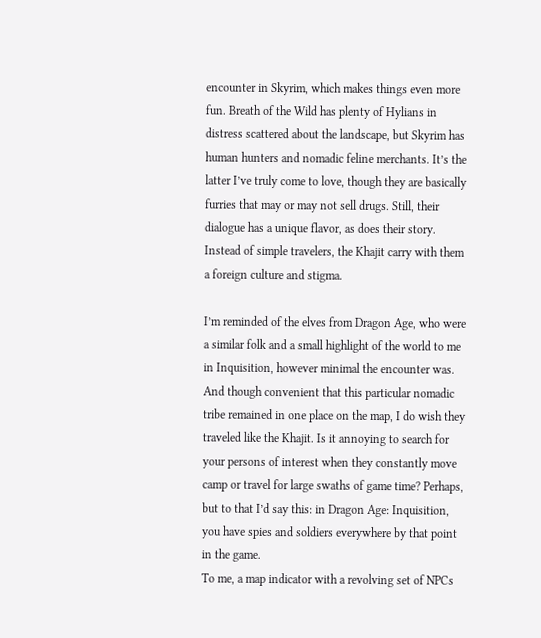encounter in Skyrim, which makes things even more fun. Breath of the Wild has plenty of Hylians in distress scattered about the landscape, but Skyrim has human hunters and nomadic feline merchants. It’s the latter I’ve truly come to love, though they are basically furries that may or may not sell drugs. Still, their dialogue has a unique flavor, as does their story. Instead of simple travelers, the Khajit carry with them a foreign culture and stigma.

I’m reminded of the elves from Dragon Age, who were a similar folk and a small highlight of the world to me in Inquisition, however minimal the encounter was. And though convenient that this particular nomadic tribe remained in one place on the map, I do wish they traveled like the Khajit. Is it annoying to search for your persons of interest when they constantly move camp or travel for large swaths of game time? Perhaps, but to that I’d say this: in Dragon Age: Inquisition, you have spies and soldiers everywhere by that point in the game.
To me, a map indicator with a revolving set of NPCs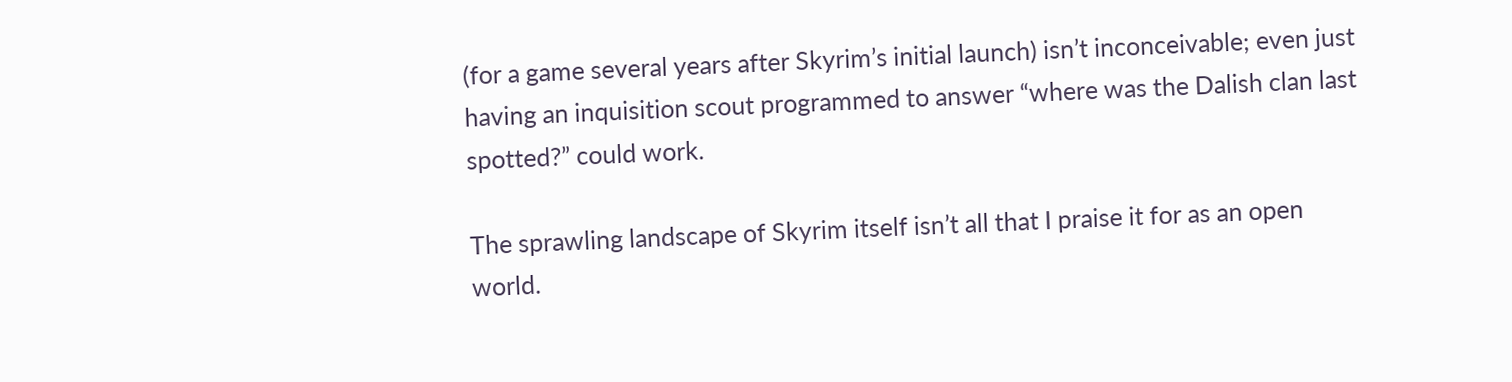(for a game several years after Skyrim’s initial launch) isn’t inconceivable; even just having an inquisition scout programmed to answer “where was the Dalish clan last spotted?” could work.

The sprawling landscape of Skyrim itself isn’t all that I praise it for as an open world.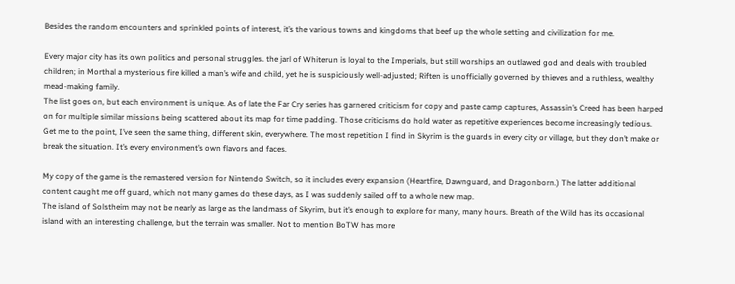Besides the random encounters and sprinkled points of interest, it’s the various towns and kingdoms that beef up the whole setting and civilization for me.

Every major city has its own politics and personal struggles. the jarl of Whiterun is loyal to the Imperials, but still worships an outlawed god and deals with troubled children; in Morthal a mysterious fire killed a man’s wife and child, yet he is suspiciously well-adjusted; Riften is unofficially governed by thieves and a ruthless, wealthy mead-making family.
The list goes on, but each environment is unique. As of late the Far Cry series has garnered criticism for copy and paste camp captures, Assassin’s Creed has been harped on for multiple similar missions being scattered about its map for time padding. Those criticisms do hold water as repetitive experiences become increasingly tedious. Get me to the point, I’ve seen the same thing, different skin, everywhere. The most repetition I find in Skyrim is the guards in every city or village, but they don’t make or break the situation. It’s every environment’s own flavors and faces.

My copy of the game is the remastered version for Nintendo Switch, so it includes every expansion (Heartfire, Dawnguard, and Dragonborn.) The latter additional content caught me off guard, which not many games do these days, as I was suddenly sailed off to a whole new map.
The island of Solstheim may not be nearly as large as the landmass of Skyrim, but it’s enough to explore for many, many hours. Breath of the Wild has its occasional island with an interesting challenge, but the terrain was smaller. Not to mention BoTW has more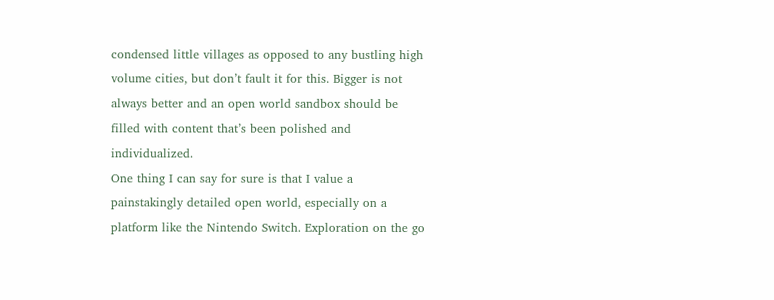condensed little villages as opposed to any bustling high volume cities, but don’t fault it for this. Bigger is not always better and an open world sandbox should be filled with content that’s been polished and individualized.
One thing I can say for sure is that I value a painstakingly detailed open world, especially on a platform like the Nintendo Switch. Exploration on the go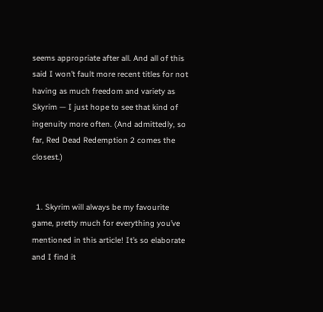seems appropriate after all. And all of this said I won’t fault more recent titles for not having as much freedom and variety as Skyrim — I just hope to see that kind of ingenuity more often. (And admittedly, so far, Red Dead Redemption 2 comes the closest.)


  1. Skyrim will always be my favourite game, pretty much for everything you’ve mentioned in this article! It’s so elaborate and I find it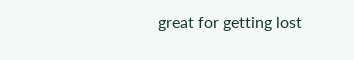great for getting lost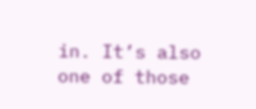in. It’s also one of those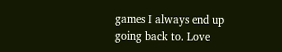games I always end up going back to. Love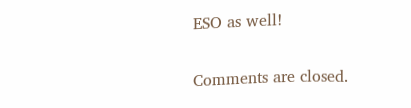ESO as well!

Comments are closed.